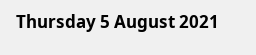Thursday 5 August 2021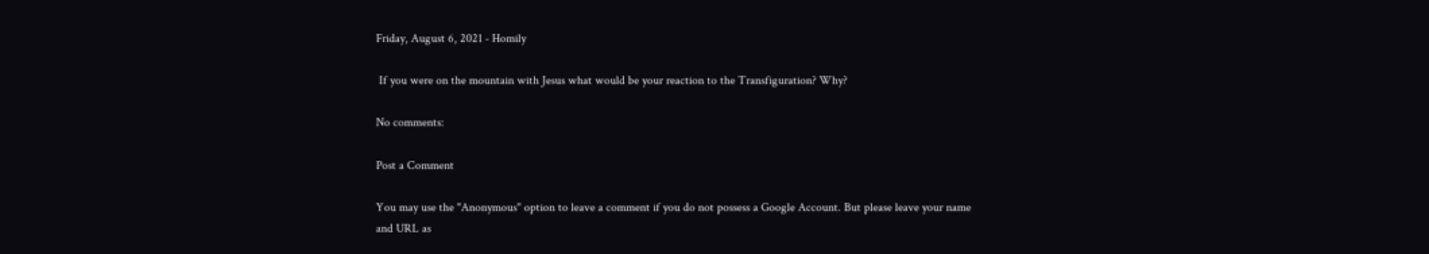Friday, August 6, 2021 - Homily

 If you were on the mountain with Jesus what would be your reaction to the Transfiguration? Why?

No comments:

Post a Comment

You may use the "Anonymous" option to leave a comment if you do not possess a Google Account. But please leave your name and URL as